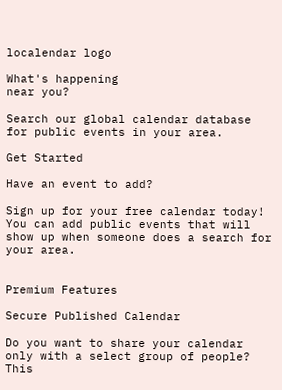localendar logo

What's happening
near you?

Search our global calendar database for public events in your area.

Get Started

Have an event to add?

Sign up for your free calendar today! You can add public events that will show up when someone does a search for your area.


Premium Features

Secure Published Calendar

Do you want to share your calendar only with a select group of people? This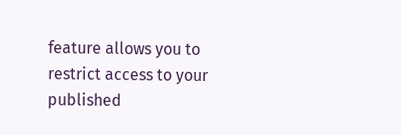feature allows you to restrict access to your published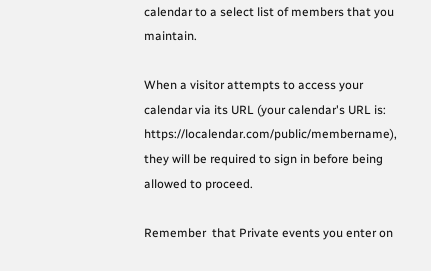calendar to a select list of members that you maintain.

When a visitor attempts to access your calendar via its URL (your calendar's URL is: https://localendar.com/public/membername), they will be required to sign in before being allowed to proceed.

Remember  that Private events you enter on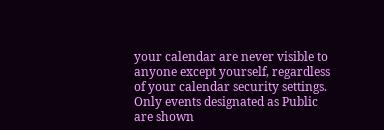your calendar are never visible to anyone except yourself, regardless of your calendar security settings. Only events designated as Public are shown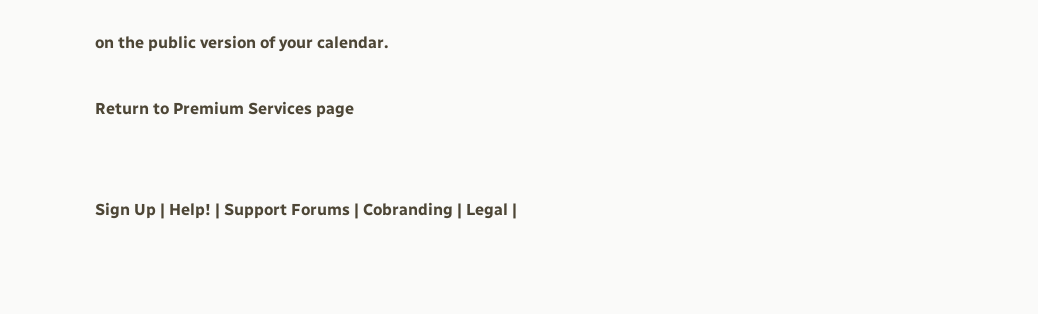on the public version of your calendar.

Return to Premium Services page


Sign Up | Help! | Support Forums | Cobranding | Legal |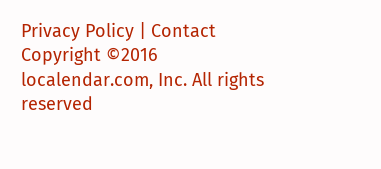Privacy Policy | Contact
Copyright ©2016 localendar.com, Inc. All rights reserved